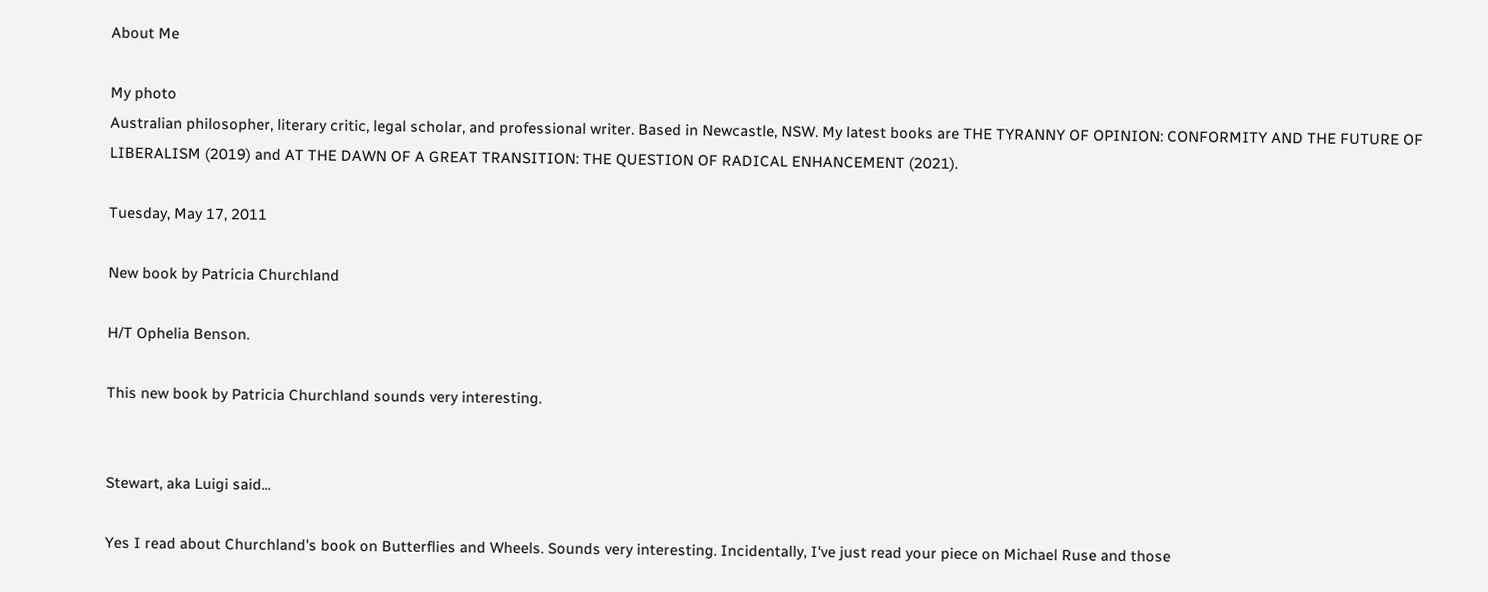About Me

My photo
Australian philosopher, literary critic, legal scholar, and professional writer. Based in Newcastle, NSW. My latest books are THE TYRANNY OF OPINION: CONFORMITY AND THE FUTURE OF LIBERALISM (2019) and AT THE DAWN OF A GREAT TRANSITION: THE QUESTION OF RADICAL ENHANCEMENT (2021).

Tuesday, May 17, 2011

New book by Patricia Churchland

H/T Ophelia Benson.

This new book by Patricia Churchland sounds very interesting.


Stewart, aka Luigi said...

Yes I read about Churchland's book on Butterflies and Wheels. Sounds very interesting. Incidentally, I've just read your piece on Michael Ruse and those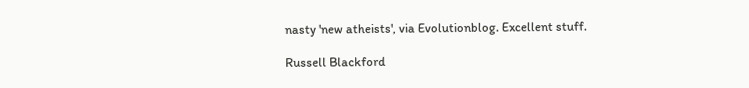nasty 'new atheists', via Evolutionblog. Excellent stuff.

Russell Blackford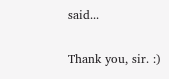said...

Thank you, sir. :)